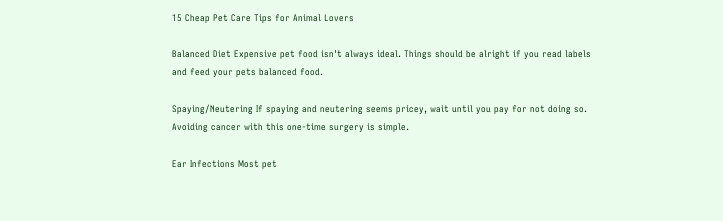15 Cheap Pet Care Tips for Animal Lovers

Balanced Diet Expensive pet food isn't always ideal. Things should be alright if you read labels and feed your pets balanced food.

Spaying/Neutering If spaying and neutering seems pricey, wait until you pay for not doing so. Avoiding cancer with this one-time surgery is simple.

Ear Infections Most pet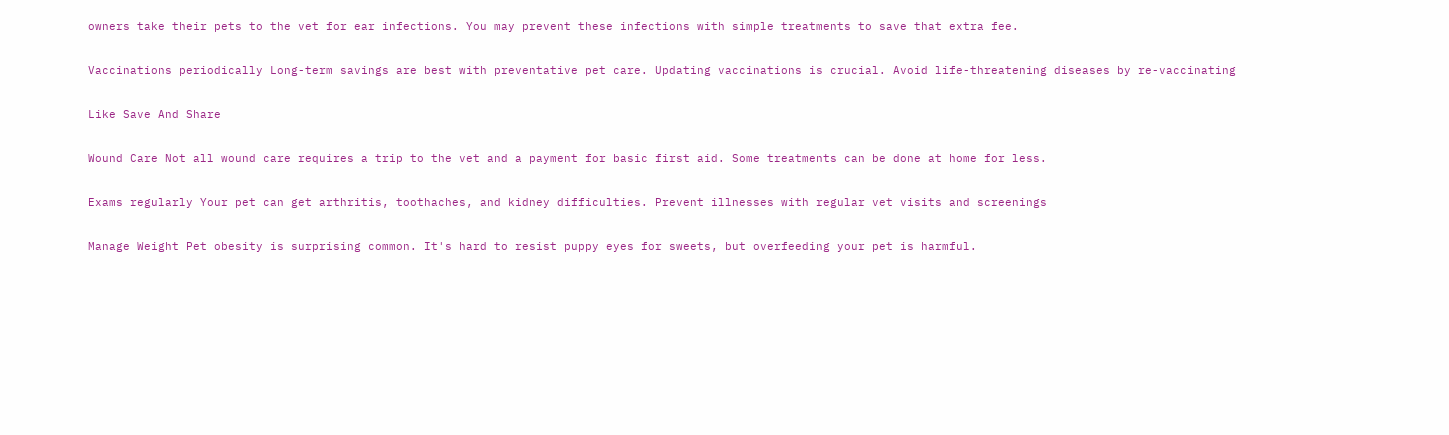owners take their pets to the vet for ear infections. You may prevent these infections with simple treatments to save that extra fee.

Vaccinations periodically Long-term savings are best with preventative pet care. Updating vaccinations is crucial. Avoid life-threatening diseases by re-vaccinating

Like Save And Share

Wound Care Not all wound care requires a trip to the vet and a payment for basic first aid. Some treatments can be done at home for less.

Exams regularly Your pet can get arthritis, toothaches, and kidney difficulties. Prevent illnesses with regular vet visits and screenings

Manage Weight Pet obesity is surprising common. It's hard to resist puppy eyes for sweets, but overfeeding your pet is harmful.